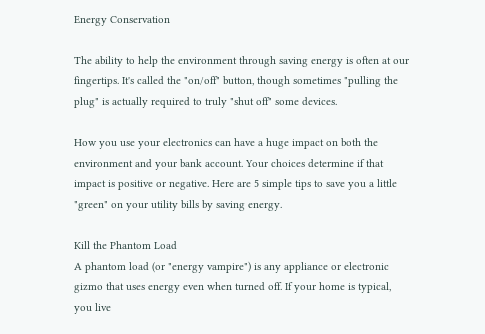Energy Conservation

The ability to help the environment through saving energy is often at our fingertips. It's called the "on/off" button, though sometimes "pulling the plug" is actually required to truly "shut off" some devices.

How you use your electronics can have a huge impact on both the environment and your bank account. Your choices determine if that impact is positive or negative. Here are 5 simple tips to save you a little "green" on your utility bills by saving energy.

Kill the Phantom Load
A phantom load (or "energy vampire") is any appliance or electronic gizmo that uses energy even when turned off. If your home is typical, you live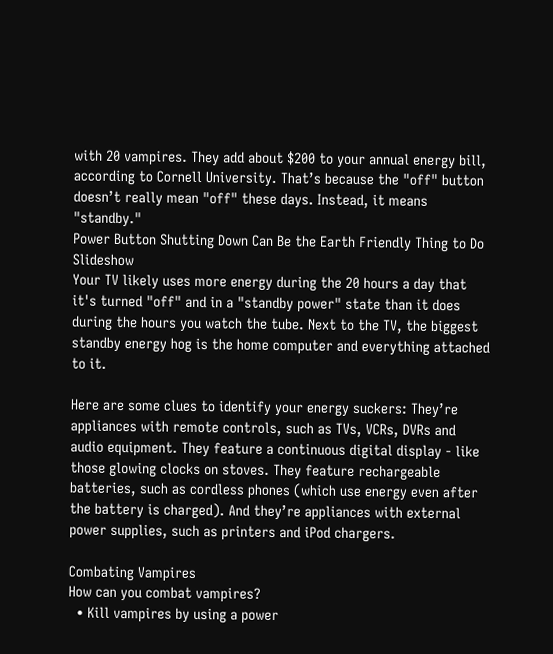with 20 vampires. They add about $200 to your annual energy bill, according to Cornell University. That’s because the "off" button doesn’t really mean "off" these days. Instead, it means "standby."
Power Button Shutting Down Can Be the Earth Friendly Thing to Do Slideshow
Your TV likely uses more energy during the 20 hours a day that it's turned "off" and in a "standby power" state than it does during the hours you watch the tube. Next to the TV, the biggest standby energy hog is the home computer and everything attached to it.

Here are some clues to identify your energy suckers: They’re appliances with remote controls, such as TVs, VCRs, DVRs and audio equipment. They feature a continuous digital display - like those glowing clocks on stoves. They feature rechargeable batteries, such as cordless phones (which use energy even after the battery is charged). And they’re appliances with external power supplies, such as printers and iPod chargers.

Combating Vampires
How can you combat vampires?
  • Kill vampires by using a power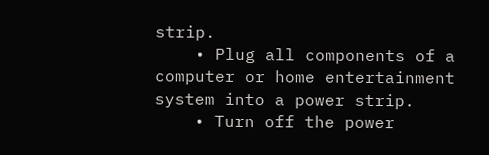strip.
    • Plug all components of a computer or home entertainment system into a power strip.
    • Turn off the power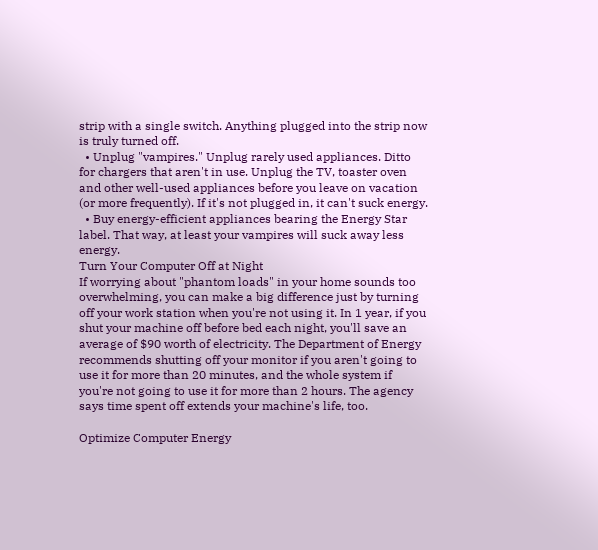strip with a single switch. Anything plugged into the strip now is truly turned off.
  • Unplug "vampires." Unplug rarely used appliances. Ditto for chargers that aren't in use. Unplug the TV, toaster oven and other well-used appliances before you leave on vacation (or more frequently). If it's not plugged in, it can't suck energy.
  • Buy energy-efficient appliances bearing the Energy Star label. That way, at least your vampires will suck away less energy.
Turn Your Computer Off at Night
If worrying about "phantom loads" in your home sounds too overwhelming, you can make a big difference just by turning off your work station when you're not using it. In 1 year, if you shut your machine off before bed each night, you'll save an average of $90 worth of electricity. The Department of Energy recommends shutting off your monitor if you aren't going to use it for more than 20 minutes, and the whole system if you're not going to use it for more than 2 hours. The agency says time spent off extends your machine's life, too.

Optimize Computer Energy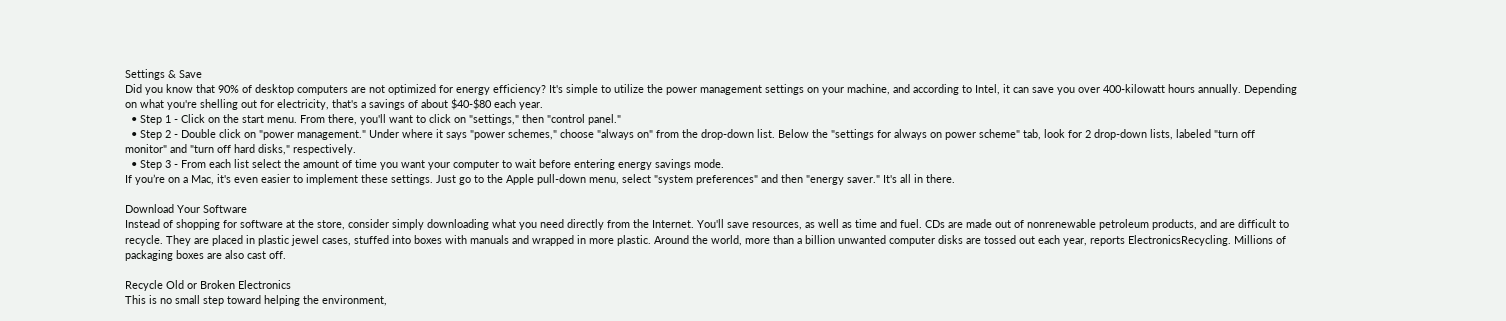Settings & Save
Did you know that 90% of desktop computers are not optimized for energy efficiency? It's simple to utilize the power management settings on your machine, and according to Intel, it can save you over 400-kilowatt hours annually. Depending on what you're shelling out for electricity, that's a savings of about $40-$80 each year.
  • Step 1 - Click on the start menu. From there, you'll want to click on "settings," then "control panel."
  • Step 2 - Double click on "power management." Under where it says "power schemes," choose "always on" from the drop-down list. Below the "settings for always on power scheme" tab, look for 2 drop-down lists, labeled "turn off monitor" and "turn off hard disks," respectively.
  • Step 3 - From each list select the amount of time you want your computer to wait before entering energy savings mode.
If you’re on a Mac, it's even easier to implement these settings. Just go to the Apple pull-down menu, select "system preferences" and then "energy saver." It's all in there.

Download Your Software
Instead of shopping for software at the store, consider simply downloading what you need directly from the Internet. You'll save resources, as well as time and fuel. CDs are made out of nonrenewable petroleum products, and are difficult to recycle. They are placed in plastic jewel cases, stuffed into boxes with manuals and wrapped in more plastic. Around the world, more than a billion unwanted computer disks are tossed out each year, reports ElectronicsRecycling. Millions of packaging boxes are also cast off.

Recycle Old or Broken Electronics
This is no small step toward helping the environment,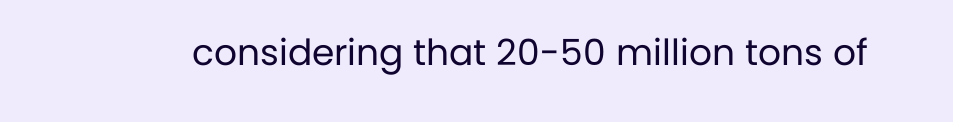considering that 20-50 million tons of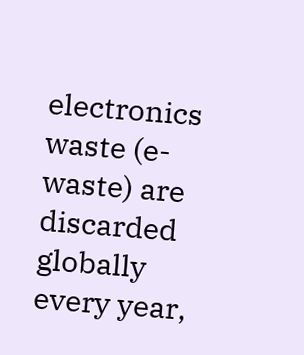electronics waste (e-waste) are discarded globally every year,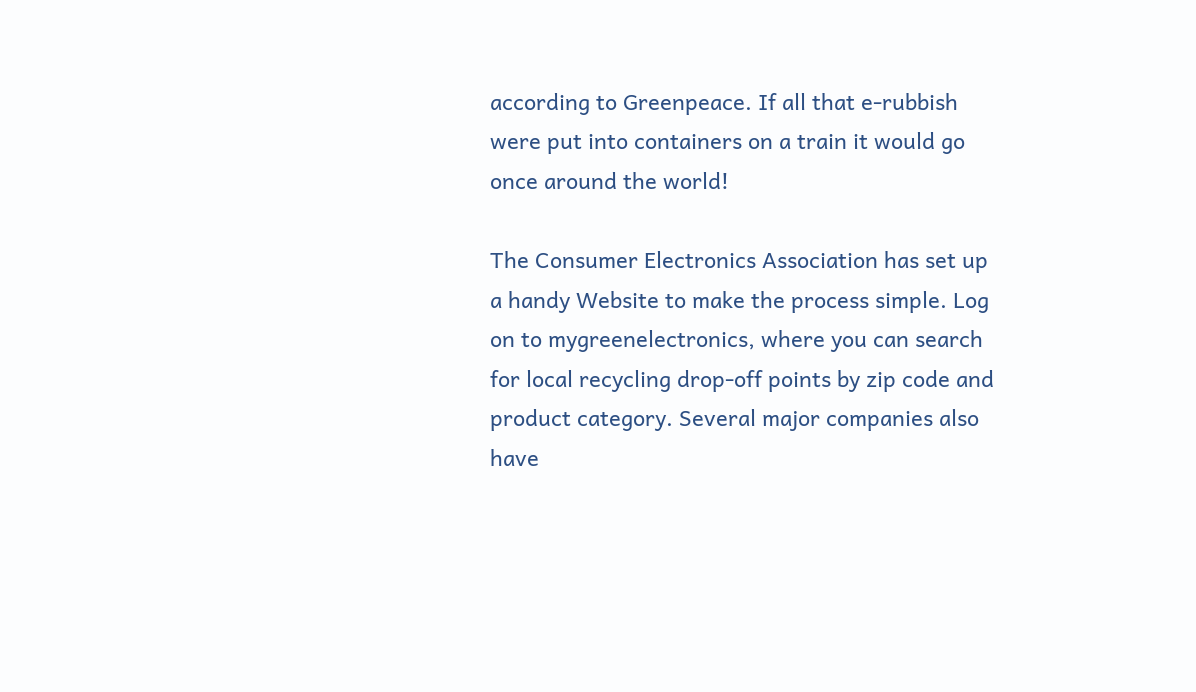according to Greenpeace. If all that e-rubbish were put into containers on a train it would go once around the world!

The Consumer Electronics Association has set up a handy Website to make the process simple. Log on to mygreenelectronics, where you can search for local recycling drop-off points by zip code and product category. Several major companies also have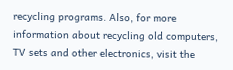recycling programs. Also, for more information about recycling old computers, TV sets and other electronics, visit the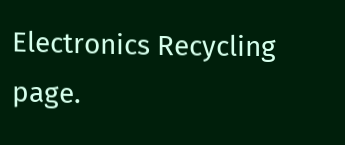Electronics Recycling page.